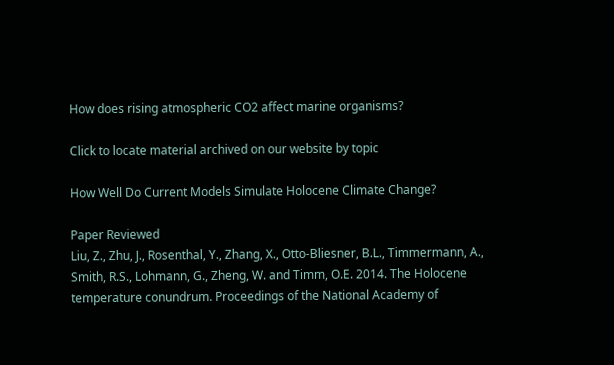How does rising atmospheric CO2 affect marine organisms?

Click to locate material archived on our website by topic

How Well Do Current Models Simulate Holocene Climate Change?

Paper Reviewed
Liu, Z., Zhu, J., Rosenthal, Y., Zhang, X., Otto-Bliesner, B.L., Timmermann, A., Smith, R.S., Lohmann, G., Zheng, W. and Timm, O.E. 2014. The Holocene temperature conundrum. Proceedings of the National Academy of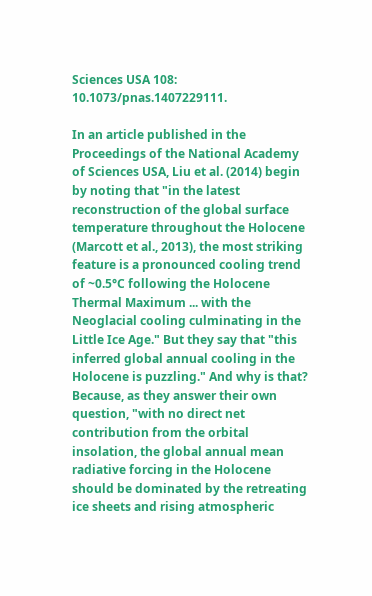Sciences USA 108: 10.1073/pnas.1407229111.

In an article published in the Proceedings of the National Academy of Sciences USA, Liu et al. (2014) begin by noting that "in the latest reconstruction of the global surface temperature throughout the Holocene (Marcott et al., 2013), the most striking feature is a pronounced cooling trend of ~0.5°C following the Holocene Thermal Maximum ... with the Neoglacial cooling culminating in the Little Ice Age." But they say that "this inferred global annual cooling in the Holocene is puzzling." And why is that? Because, as they answer their own question, "with no direct net contribution from the orbital insolation, the global annual mean radiative forcing in the Holocene should be dominated by the retreating ice sheets and rising atmospheric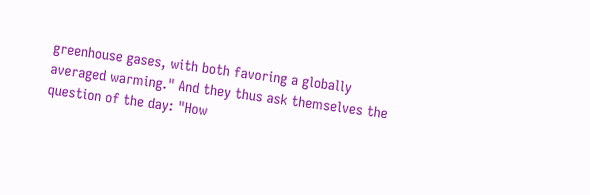greenhouse gases, with both favoring a globally averaged warming." And they thus ask themselves the question of the day: "How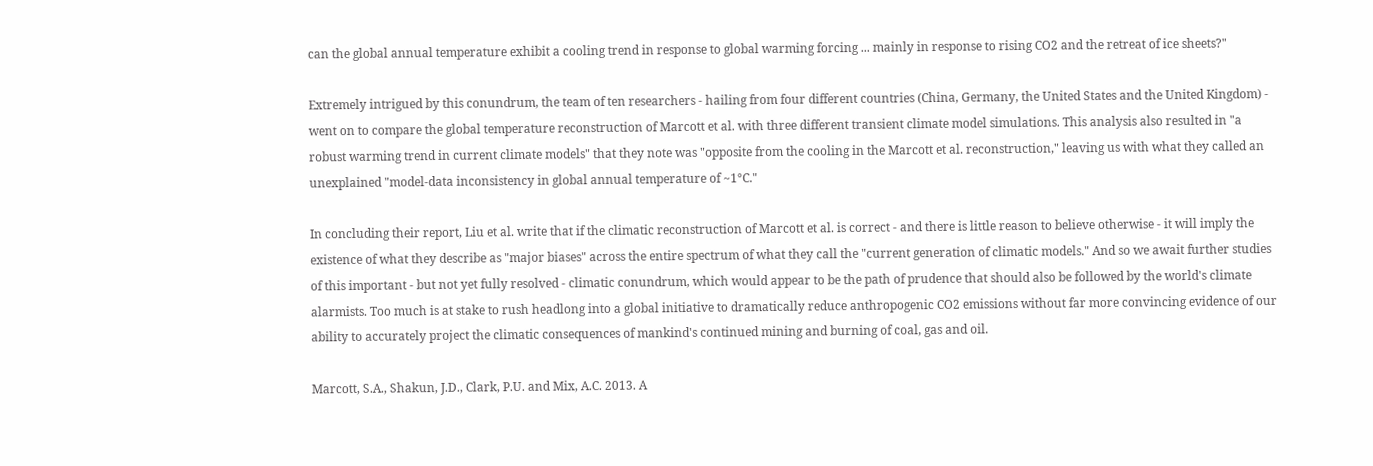can the global annual temperature exhibit a cooling trend in response to global warming forcing ... mainly in response to rising CO2 and the retreat of ice sheets?"

Extremely intrigued by this conundrum, the team of ten researchers - hailing from four different countries (China, Germany, the United States and the United Kingdom) - went on to compare the global temperature reconstruction of Marcott et al. with three different transient climate model simulations. This analysis also resulted in "a robust warming trend in current climate models" that they note was "opposite from the cooling in the Marcott et al. reconstruction," leaving us with what they called an unexplained "model-data inconsistency in global annual temperature of ~1°C."

In concluding their report, Liu et al. write that if the climatic reconstruction of Marcott et al. is correct - and there is little reason to believe otherwise - it will imply the existence of what they describe as "major biases" across the entire spectrum of what they call the "current generation of climatic models." And so we await further studies of this important - but not yet fully resolved - climatic conundrum, which would appear to be the path of prudence that should also be followed by the world's climate alarmists. Too much is at stake to rush headlong into a global initiative to dramatically reduce anthropogenic CO2 emissions without far more convincing evidence of our ability to accurately project the climatic consequences of mankind's continued mining and burning of coal, gas and oil.

Marcott, S.A., Shakun, J.D., Clark, P.U. and Mix, A.C. 2013. A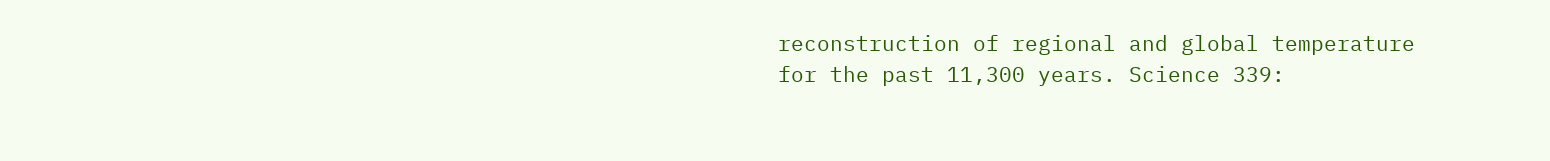reconstruction of regional and global temperature for the past 11,300 years. Science 339: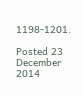1198-1201.

Posted 23 December 2014